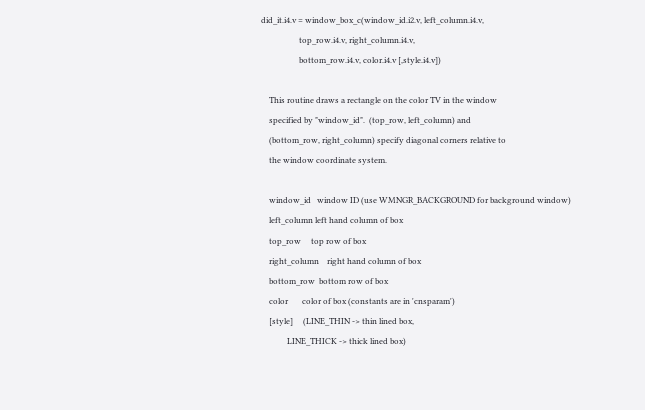did_it.i4.v = window_box_c(window_id.i2.v, left_column.i4.v,
                   top_row.i4.v, right_column.i4.v,
                   bottom_row.i4.v, color.i4.v [,style.i4.v])

    This routine draws a rectangle on the color TV in the window
    specified by "window_id".  (top_row, left_column) and
    (bottom_row, right_column) specify diagonal corners relative to
    the window coordinate system.

    window_id   window ID (use WMNGR_BACKGROUND for background window)
    left_column left hand column of box
    top_row     top row of box
    right_column    right hand column of box
    bottom_row  bottom row of box
    color       color of box (constants are in 'cnsparam')
    [style]     (LINE_THIN -> thin lined box,
             LINE_THICK -> thick lined box)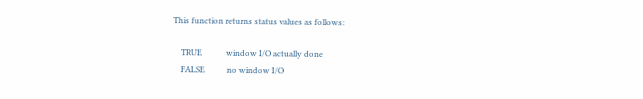This function returns status values as follows:

    TRUE            window I/O actually done
    FALSE           no window I/O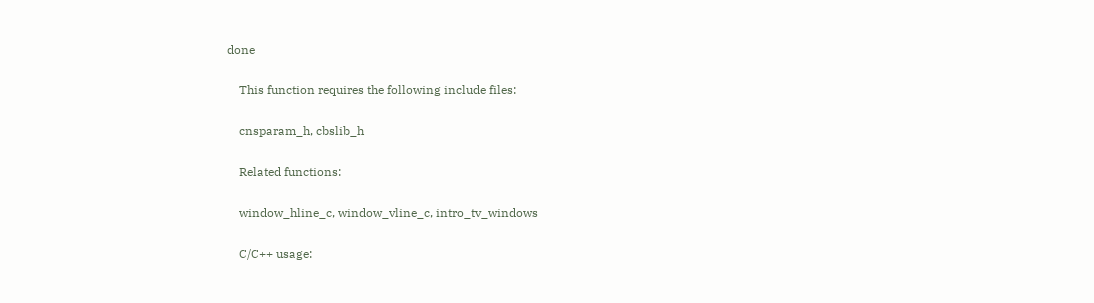done

    This function requires the following include files:

    cnsparam_h, cbslib_h

    Related functions:

    window_hline_c, window_vline_c, intro_tv_windows

    C/C++ usage: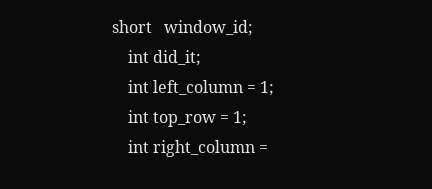short   window_id;
    int did_it;
    int left_column = 1;
    int top_row = 1;
    int right_column =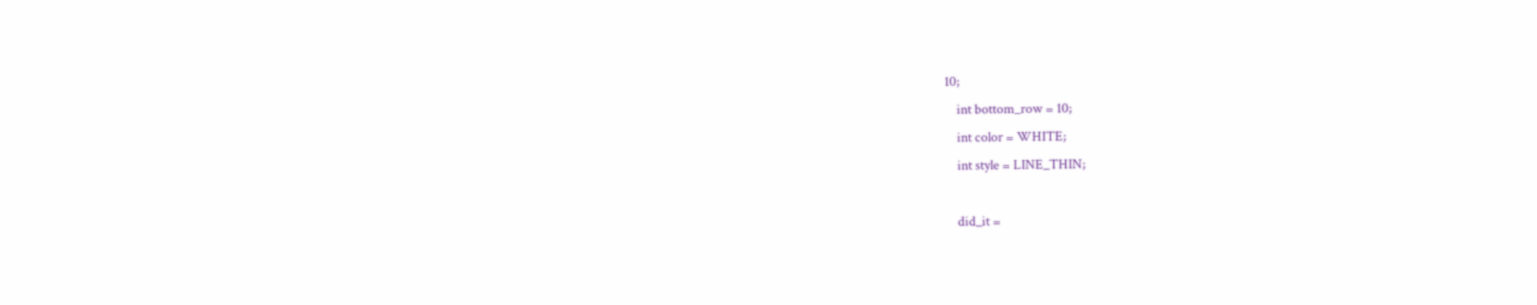10;
    int bottom_row = 10;
    int color = WHITE;
    int style = LINE_THIN;

    did_it =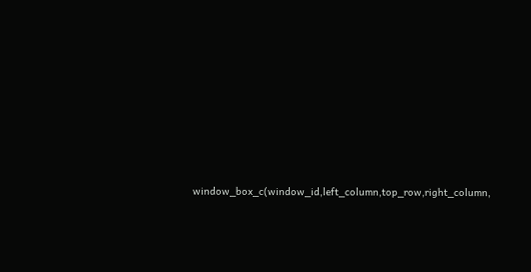window_box_c(window_id,left_column,top_row,right_column,